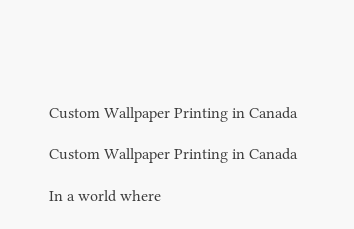Custom Wallpaper Printing in Canada

Custom Wallpaper Printing in Canada

In a world where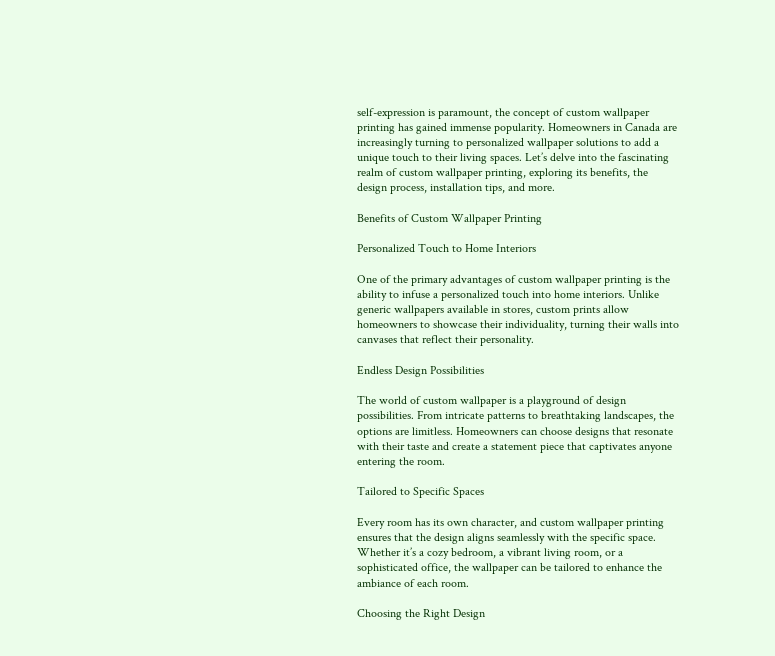self-expression is paramount, the concept of custom wallpaper printing has gained immense popularity. Homeowners in Canada are increasingly turning to personalized wallpaper solutions to add a unique touch to their living spaces. Let’s delve into the fascinating realm of custom wallpaper printing, exploring its benefits, the design process, installation tips, and more.

Benefits of Custom Wallpaper Printing

Personalized Touch to Home Interiors

One of the primary advantages of custom wallpaper printing is the ability to infuse a personalized touch into home interiors. Unlike generic wallpapers available in stores, custom prints allow homeowners to showcase their individuality, turning their walls into canvases that reflect their personality.

Endless Design Possibilities

The world of custom wallpaper is a playground of design possibilities. From intricate patterns to breathtaking landscapes, the options are limitless. Homeowners can choose designs that resonate with their taste and create a statement piece that captivates anyone entering the room.

Tailored to Specific Spaces

Every room has its own character, and custom wallpaper printing ensures that the design aligns seamlessly with the specific space. Whether it’s a cozy bedroom, a vibrant living room, or a sophisticated office, the wallpaper can be tailored to enhance the ambiance of each room.

Choosing the Right Design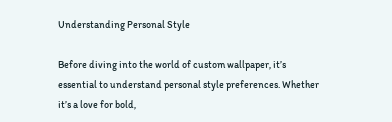Understanding Personal Style

Before diving into the world of custom wallpaper, it’s essential to understand personal style preferences. Whether it’s a love for bold,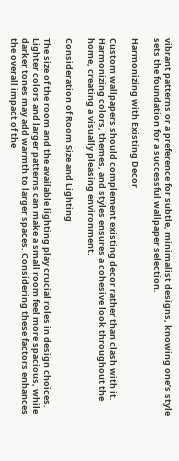vibrant patterns or a preference for subtle, minimalist designs, knowing one’s style sets the foundation for a successful wallpaper selection.

Harmonizing with Existing Decor

Custom wallpapers should complement existing decor rather than clash with it. Harmonizing colors, themes, and styles ensures a cohesive look throughout the home, creating a visually pleasing environment.

Consideration of Room Size and Lighting

The size of the room and the available lighting play crucial roles in design choices. Lighter colors and larger patterns can make a small room feel more spacious, while darker tones may add warmth to larger spaces. Considering these factors enhances the overall impact of the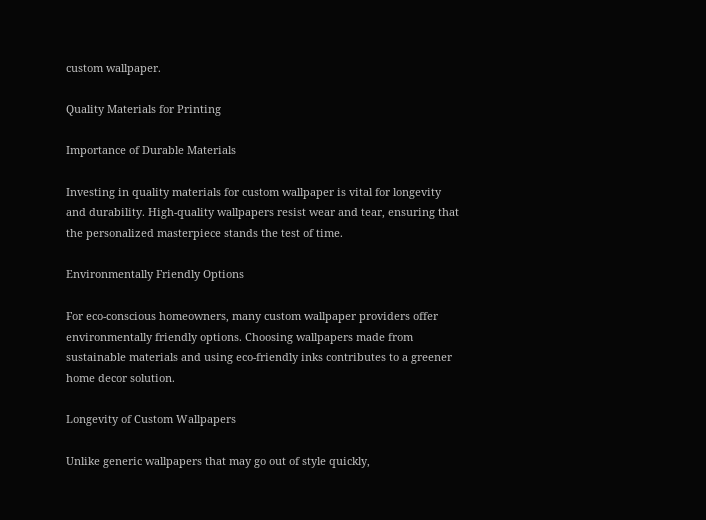custom wallpaper.

Quality Materials for Printing

Importance of Durable Materials

Investing in quality materials for custom wallpaper is vital for longevity and durability. High-quality wallpapers resist wear and tear, ensuring that the personalized masterpiece stands the test of time.

Environmentally Friendly Options

For eco-conscious homeowners, many custom wallpaper providers offer environmentally friendly options. Choosing wallpapers made from sustainable materials and using eco-friendly inks contributes to a greener home decor solution.

Longevity of Custom Wallpapers

Unlike generic wallpapers that may go out of style quickly,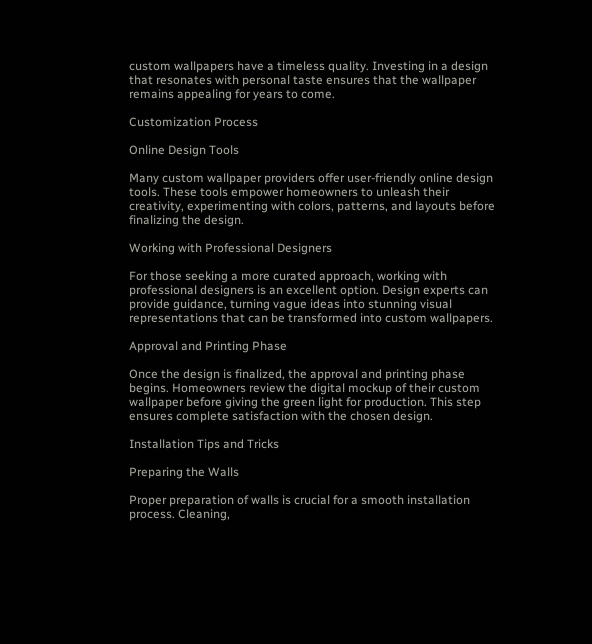custom wallpapers have a timeless quality. Investing in a design that resonates with personal taste ensures that the wallpaper remains appealing for years to come.

Customization Process

Online Design Tools

Many custom wallpaper providers offer user-friendly online design tools. These tools empower homeowners to unleash their creativity, experimenting with colors, patterns, and layouts before finalizing the design.

Working with Professional Designers

For those seeking a more curated approach, working with professional designers is an excellent option. Design experts can provide guidance, turning vague ideas into stunning visual representations that can be transformed into custom wallpapers.

Approval and Printing Phase

Once the design is finalized, the approval and printing phase begins. Homeowners review the digital mockup of their custom wallpaper before giving the green light for production. This step ensures complete satisfaction with the chosen design.

Installation Tips and Tricks

Preparing the Walls

Proper preparation of walls is crucial for a smooth installation process. Cleaning,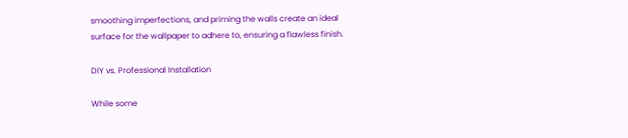smoothing imperfections, and priming the walls create an ideal surface for the wallpaper to adhere to, ensuring a flawless finish.

DIY vs. Professional Installation

While some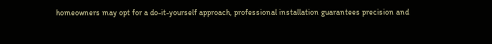homeowners may opt for a do-it-yourself approach, professional installation guarantees precision and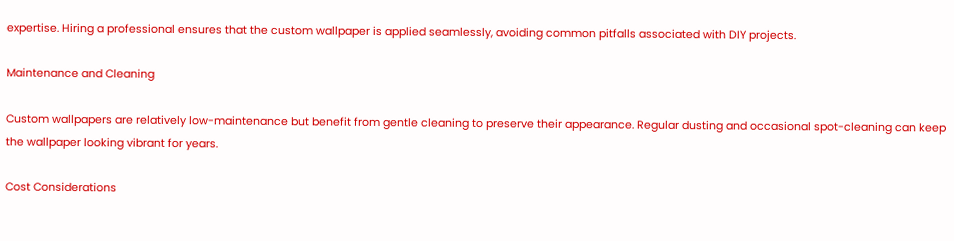expertise. Hiring a professional ensures that the custom wallpaper is applied seamlessly, avoiding common pitfalls associated with DIY projects.

Maintenance and Cleaning

Custom wallpapers are relatively low-maintenance but benefit from gentle cleaning to preserve their appearance. Regular dusting and occasional spot-cleaning can keep the wallpaper looking vibrant for years.

Cost Considerations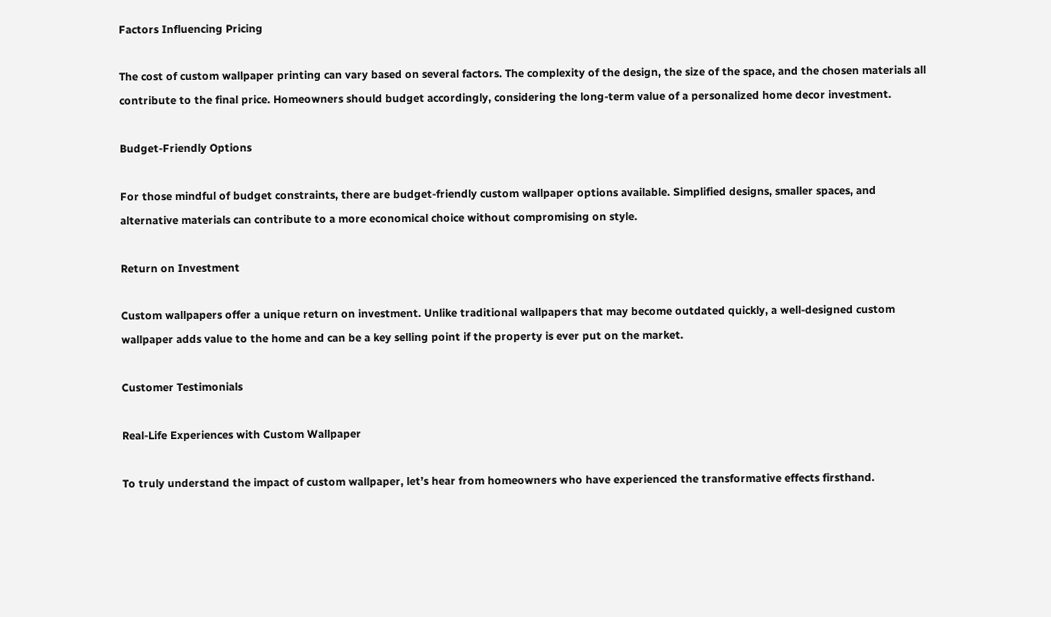Factors Influencing Pricing

The cost of custom wallpaper printing can vary based on several factors. The complexity of the design, the size of the space, and the chosen materials all contribute to the final price. Homeowners should budget accordingly, considering the long-term value of a personalized home decor investment.

Budget-Friendly Options

For those mindful of budget constraints, there are budget-friendly custom wallpaper options available. Simplified designs, smaller spaces, and alternative materials can contribute to a more economical choice without compromising on style.

Return on Investment

Custom wallpapers offer a unique return on investment. Unlike traditional wallpapers that may become outdated quickly, a well-designed custom wallpaper adds value to the home and can be a key selling point if the property is ever put on the market.

Customer Testimonials

Real-Life Experiences with Custom Wallpaper

To truly understand the impact of custom wallpaper, let’s hear from homeowners who have experienced the transformative effects firsthand.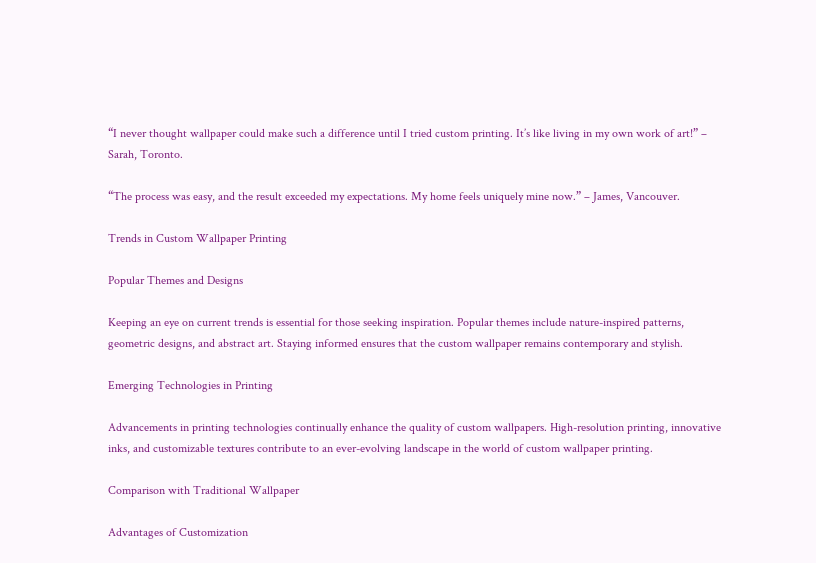“I never thought wallpaper could make such a difference until I tried custom printing. It’s like living in my own work of art!” – Sarah, Toronto.

“The process was easy, and the result exceeded my expectations. My home feels uniquely mine now.” – James, Vancouver.

Trends in Custom Wallpaper Printing

Popular Themes and Designs

Keeping an eye on current trends is essential for those seeking inspiration. Popular themes include nature-inspired patterns, geometric designs, and abstract art. Staying informed ensures that the custom wallpaper remains contemporary and stylish.

Emerging Technologies in Printing

Advancements in printing technologies continually enhance the quality of custom wallpapers. High-resolution printing, innovative inks, and customizable textures contribute to an ever-evolving landscape in the world of custom wallpaper printing.

Comparison with Traditional Wallpaper

Advantages of Customization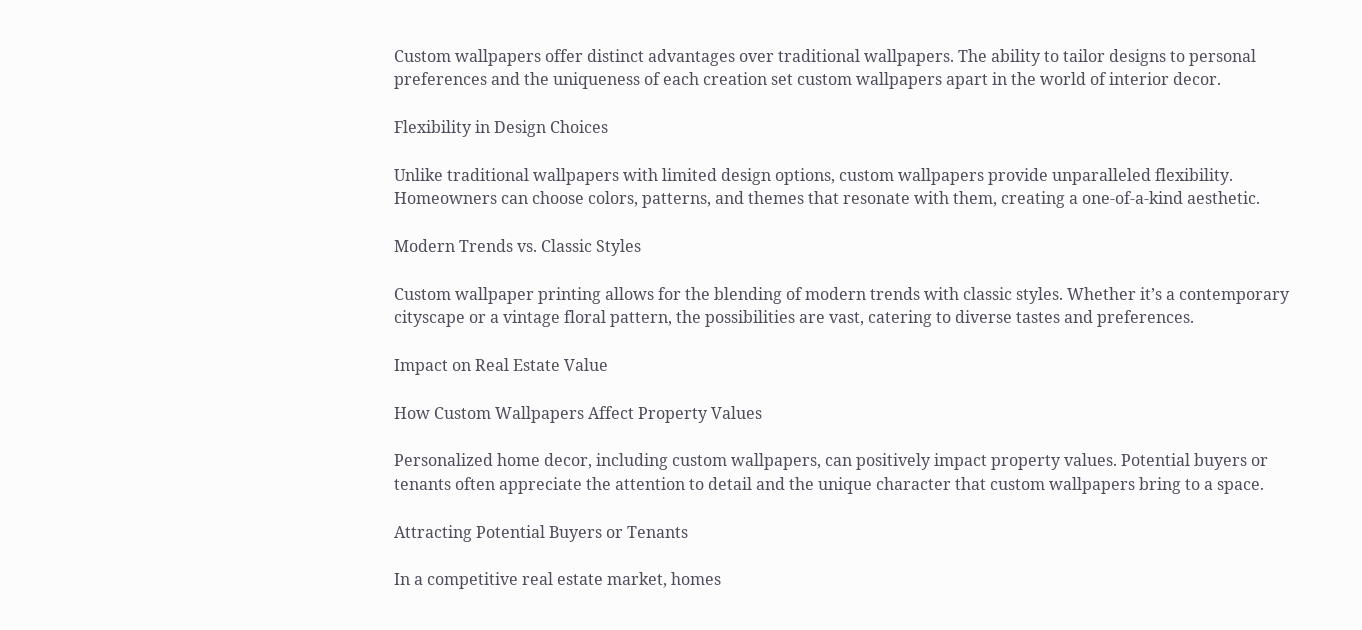Custom wallpapers offer distinct advantages over traditional wallpapers. The ability to tailor designs to personal preferences and the uniqueness of each creation set custom wallpapers apart in the world of interior decor.

Flexibility in Design Choices

Unlike traditional wallpapers with limited design options, custom wallpapers provide unparalleled flexibility. Homeowners can choose colors, patterns, and themes that resonate with them, creating a one-of-a-kind aesthetic.

Modern Trends vs. Classic Styles

Custom wallpaper printing allows for the blending of modern trends with classic styles. Whether it’s a contemporary cityscape or a vintage floral pattern, the possibilities are vast, catering to diverse tastes and preferences.

Impact on Real Estate Value

How Custom Wallpapers Affect Property Values

Personalized home decor, including custom wallpapers, can positively impact property values. Potential buyers or tenants often appreciate the attention to detail and the unique character that custom wallpapers bring to a space.

Attracting Potential Buyers or Tenants

In a competitive real estate market, homes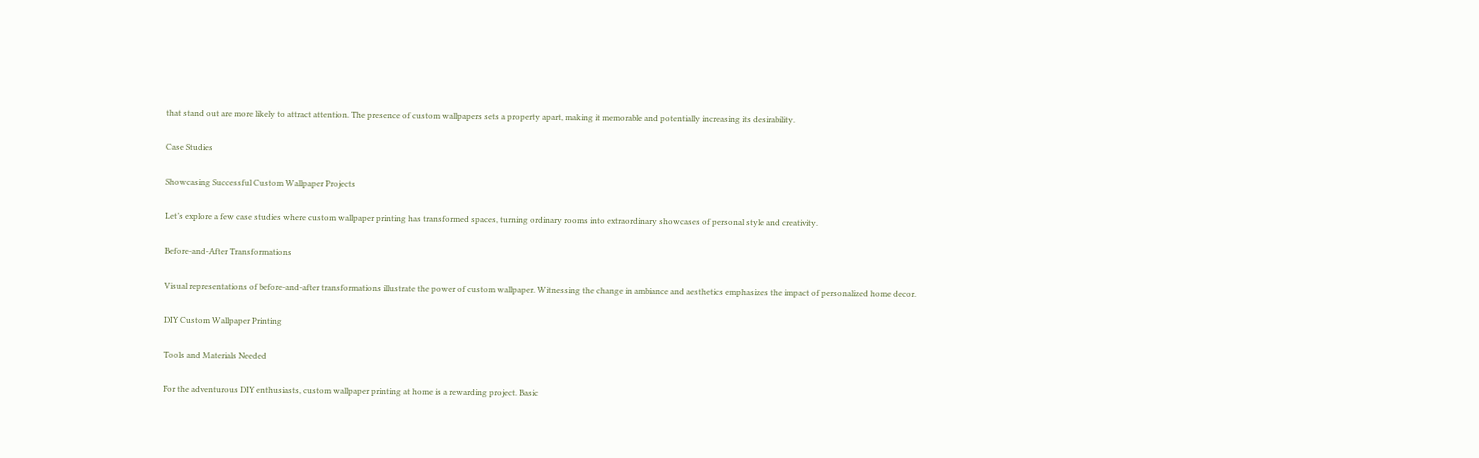that stand out are more likely to attract attention. The presence of custom wallpapers sets a property apart, making it memorable and potentially increasing its desirability.

Case Studies

Showcasing Successful Custom Wallpaper Projects

Let’s explore a few case studies where custom wallpaper printing has transformed spaces, turning ordinary rooms into extraordinary showcases of personal style and creativity.

Before-and-After Transformations

Visual representations of before-and-after transformations illustrate the power of custom wallpaper. Witnessing the change in ambiance and aesthetics emphasizes the impact of personalized home decor.

DIY Custom Wallpaper Printing

Tools and Materials Needed

For the adventurous DIY enthusiasts, custom wallpaper printing at home is a rewarding project. Basic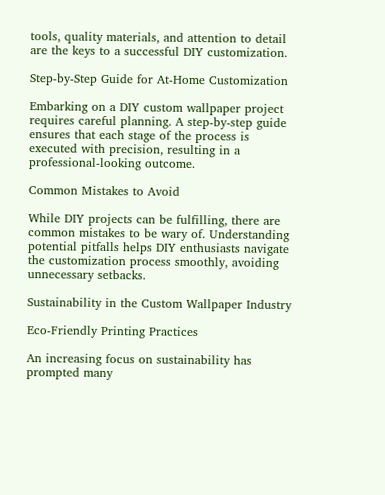tools, quality materials, and attention to detail are the keys to a successful DIY customization.

Step-by-Step Guide for At-Home Customization

Embarking on a DIY custom wallpaper project requires careful planning. A step-by-step guide ensures that each stage of the process is executed with precision, resulting in a professional-looking outcome.

Common Mistakes to Avoid

While DIY projects can be fulfilling, there are common mistakes to be wary of. Understanding potential pitfalls helps DIY enthusiasts navigate the customization process smoothly, avoiding unnecessary setbacks.

Sustainability in the Custom Wallpaper Industry

Eco-Friendly Printing Practices

An increasing focus on sustainability has prompted many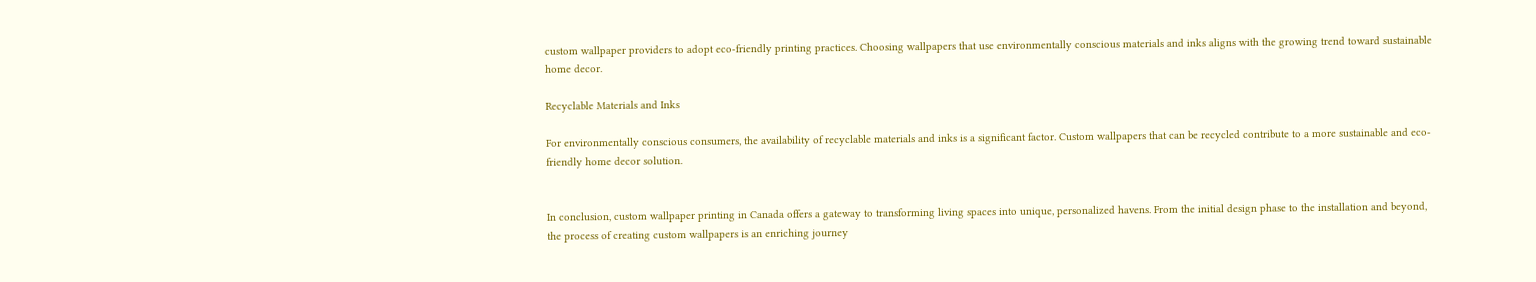custom wallpaper providers to adopt eco-friendly printing practices. Choosing wallpapers that use environmentally conscious materials and inks aligns with the growing trend toward sustainable home decor.

Recyclable Materials and Inks

For environmentally conscious consumers, the availability of recyclable materials and inks is a significant factor. Custom wallpapers that can be recycled contribute to a more sustainable and eco-friendly home decor solution.


In conclusion, custom wallpaper printing in Canada offers a gateway to transforming living spaces into unique, personalized havens. From the initial design phase to the installation and beyond, the process of creating custom wallpapers is an enriching journey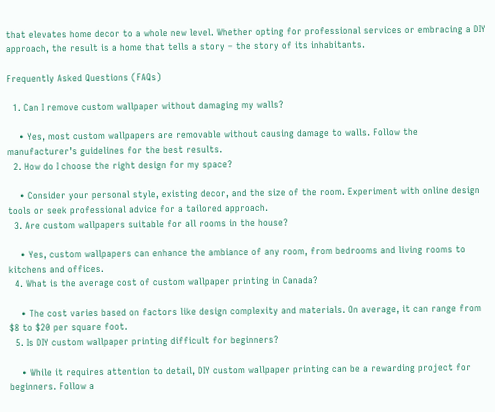that elevates home decor to a whole new level. Whether opting for professional services or embracing a DIY approach, the result is a home that tells a story – the story of its inhabitants.

Frequently Asked Questions (FAQs)

  1. Can I remove custom wallpaper without damaging my walls?

    • Yes, most custom wallpapers are removable without causing damage to walls. Follow the manufacturer’s guidelines for the best results.
  2. How do I choose the right design for my space?

    • Consider your personal style, existing decor, and the size of the room. Experiment with online design tools or seek professional advice for a tailored approach.
  3. Are custom wallpapers suitable for all rooms in the house?

    • Yes, custom wallpapers can enhance the ambiance of any room, from bedrooms and living rooms to kitchens and offices.
  4. What is the average cost of custom wallpaper printing in Canada?

    • The cost varies based on factors like design complexity and materials. On average, it can range from $8 to $20 per square foot.
  5. Is DIY custom wallpaper printing difficult for beginners?

    • While it requires attention to detail, DIY custom wallpaper printing can be a rewarding project for beginners. Follow a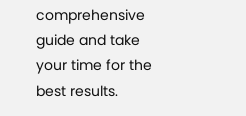comprehensive guide and take your time for the best results.